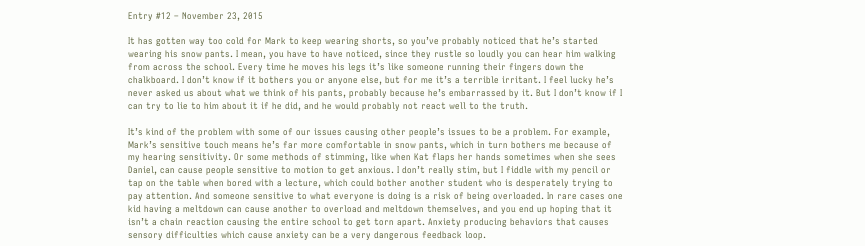Entry #12 – November 23, 2015

It has gotten way too cold for Mark to keep wearing shorts, so you’ve probably noticed that he’s started wearing his snow pants. I mean, you have to have noticed, since they rustle so loudly you can hear him walking from across the school. Every time he moves his legs it’s like someone running their fingers down the chalkboard. I don’t know if it bothers you or anyone else, but for me it’s a terrible irritant. I feel lucky he’s never asked us about what we think of his pants, probably because he’s embarrassed by it. But I don’t know if I can try to lie to him about it if he did, and he would probably not react well to the truth.

It’s kind of the problem with some of our issues causing other people’s issues to be a problem. For example, Mark’s sensitive touch means he’s far more comfortable in snow pants, which in turn bothers me because of my hearing sensitivity. Or some methods of stimming, like when Kat flaps her hands sometimes when she sees Daniel, can cause people sensitive to motion to get anxious. I don’t really stim, but I fiddle with my pencil or tap on the table when bored with a lecture, which could bother another student who is desperately trying to pay attention. And someone sensitive to what everyone is doing is a risk of being overloaded. In rare cases one kid having a meltdown can cause another to overload and meltdown themselves, and you end up hoping that it isn’t a chain reaction causing the entire school to get torn apart. Anxiety producing behaviors that causes sensory difficulties which cause anxiety can be a very dangerous feedback loop.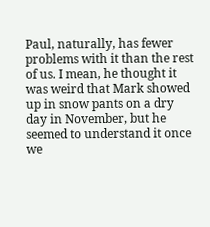Paul, naturally, has fewer problems with it than the rest of us. I mean, he thought it was weird that Mark showed up in snow pants on a dry day in November, but he seemed to understand it once we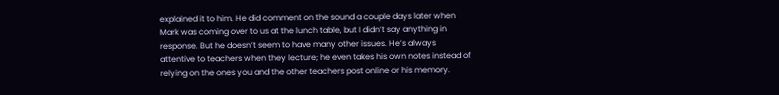explained it to him. He did comment on the sound a couple days later when Mark was coming over to us at the lunch table, but I didn’t say anything in response. But he doesn’t seem to have many other issues. He’s always attentive to teachers when they lecture; he even takes his own notes instead of relying on the ones you and the other teachers post online or his memory.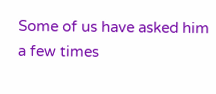Some of us have asked him a few times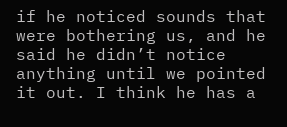if he noticed sounds that were bothering us, and he said he didn’t notice anything until we pointed it out. I think he has a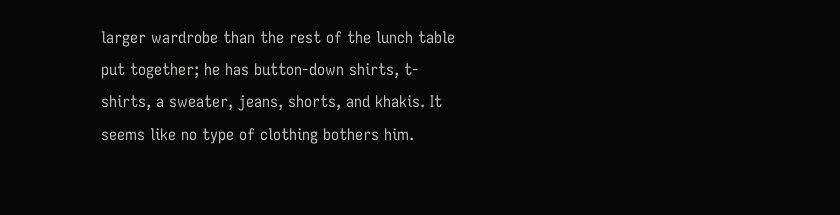larger wardrobe than the rest of the lunch table put together; he has button-down shirts, t-shirts, a sweater, jeans, shorts, and khakis. It seems like no type of clothing bothers him.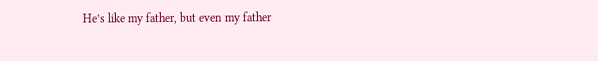He’s like my father, but even my father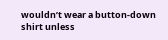wouldn’t wear a button-down shirt unless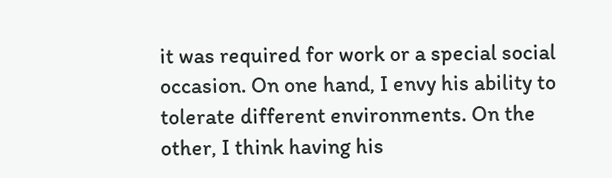it was required for work or a special social occasion. On one hand, I envy his ability to tolerate different environments. On the other, I think having his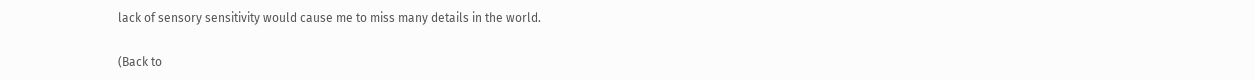lack of sensory sensitivity would cause me to miss many details in the world.

(Back to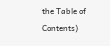the Table of Contents)